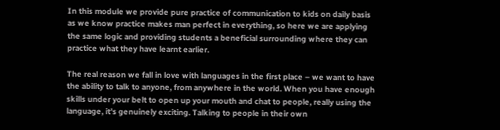In this module we provide pure practice of communication to kids on daily basis as we know practice makes man perfect in everything, so here we are applying the same logic and providing students a beneficial surrounding where they can practice what they have learnt earlier.

The real reason we fall in love with languages in the first place – we want to have the ability to talk to anyone, from anywhere in the world. When you have enough skills under your belt to open up your mouth and chat to people, really using the language, it’s genuinely exciting. Talking to people in their own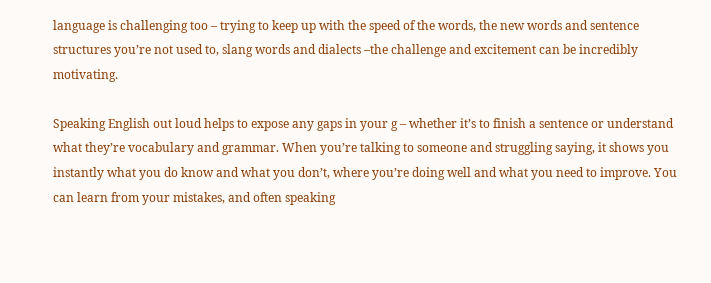language is challenging too – trying to keep up with the speed of the words, the new words and sentence structures you’re not used to, slang words and dialects –the challenge and excitement can be incredibly motivating.

Speaking English out loud helps to expose any gaps in your g – whether it’s to finish a sentence or understand what they’re vocabulary and grammar. When you’re talking to someone and struggling saying, it shows you instantly what you do know and what you don’t, where you’re doing well and what you need to improve. You can learn from your mistakes, and often speaking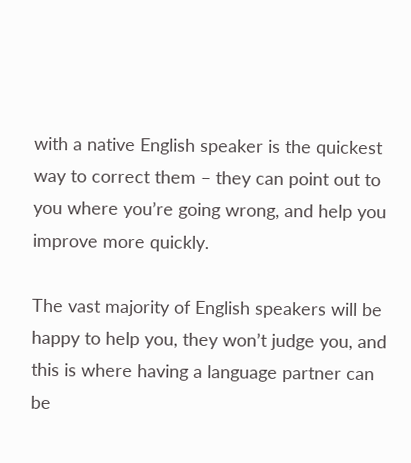with a native English speaker is the quickest way to correct them – they can point out to you where you’re going wrong, and help you improve more quickly.

The vast majority of English speakers will be happy to help you, they won’t judge you, and this is where having a language partner can be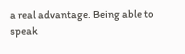a real advantage. Being able to speak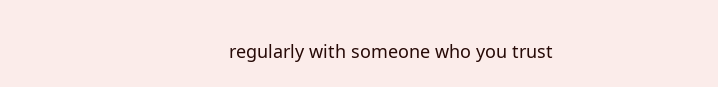regularly with someone who you trust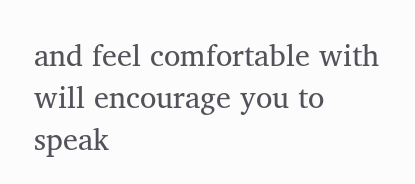and feel comfortable with will encourage you to speak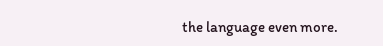the language even more.